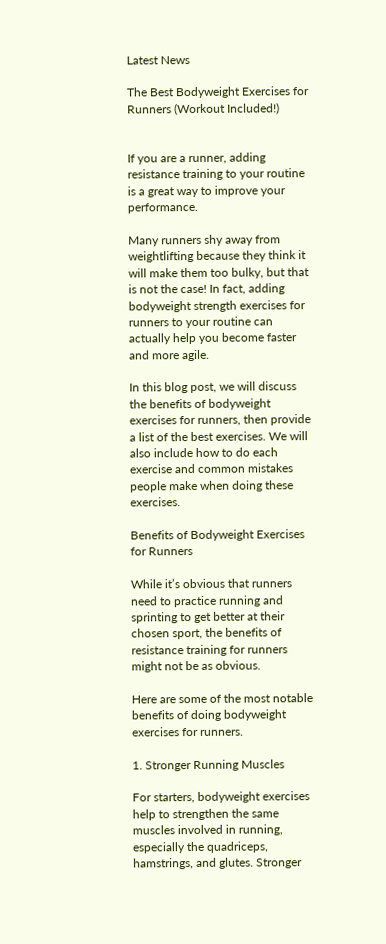Latest News

The Best Bodyweight Exercises for Runners (Workout Included!)


If you are a runner, adding resistance training to your routine is a great way to improve your performance.

Many runners shy away from weightlifting because they think it will make them too bulky, but that is not the case! In fact, adding bodyweight strength exercises for runners to your routine can actually help you become faster and more agile.

In this blog post, we will discuss the benefits of bodyweight exercises for runners, then provide a list of the best exercises. We will also include how to do each exercise and common mistakes people make when doing these exercises.

Benefits of Bodyweight Exercises for Runners

While it’s obvious that runners need to practice running and sprinting to get better at their chosen sport, the benefits of resistance training for runners might not be as obvious.

Here are some of the most notable benefits of doing bodyweight exercises for runners.

1. Stronger Running Muscles

For starters, bodyweight exercises help to strengthen the same muscles involved in running, especially the quadriceps, hamstrings, and glutes. Stronger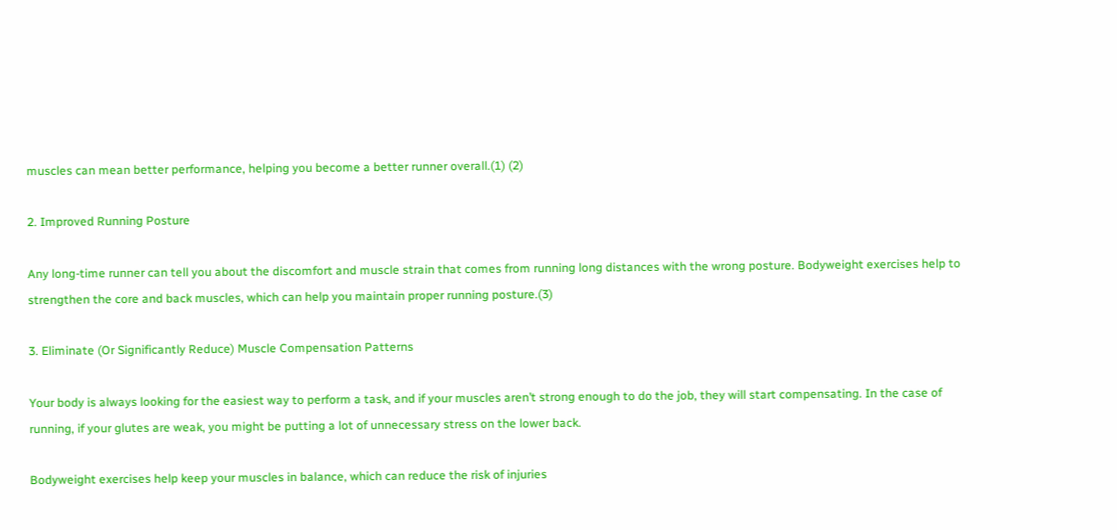muscles can mean better performance, helping you become a better runner overall.(1) (2)

2. Improved Running Posture

Any long-time runner can tell you about the discomfort and muscle strain that comes from running long distances with the wrong posture. Bodyweight exercises help to strengthen the core and back muscles, which can help you maintain proper running posture.(3)

3. Eliminate (Or Significantly Reduce) Muscle Compensation Patterns

Your body is always looking for the easiest way to perform a task, and if your muscles aren’t strong enough to do the job, they will start compensating. In the case of running, if your glutes are weak, you might be putting a lot of unnecessary stress on the lower back.

Bodyweight exercises help keep your muscles in balance, which can reduce the risk of injuries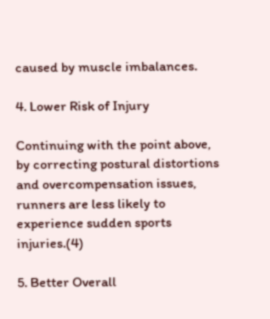caused by muscle imbalances.

4. Lower Risk of Injury

Continuing with the point above, by correcting postural distortions and overcompensation issues, runners are less likely to experience sudden sports injuries.(4)

5. Better Overall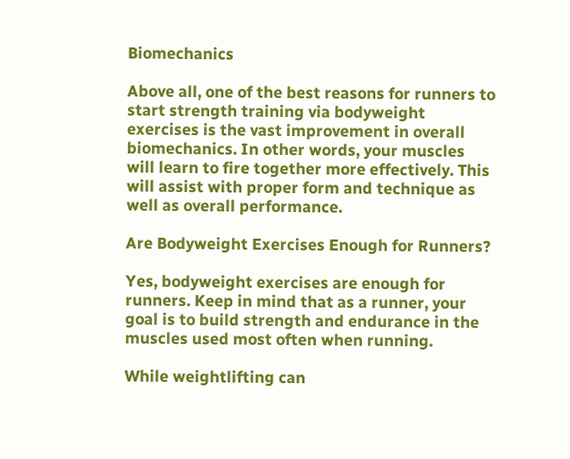Biomechanics

Above all, one of the best reasons for runners to start strength training via bodyweight exercises is the vast improvement in overall biomechanics. In other words, your muscles will learn to fire together more effectively. This will assist with proper form and technique as well as overall performance.

Are Bodyweight Exercises Enough for Runners?

Yes, bodyweight exercises are enough for runners. Keep in mind that as a runner, your goal is to build strength and endurance in the muscles used most often when running.

While weightlifting can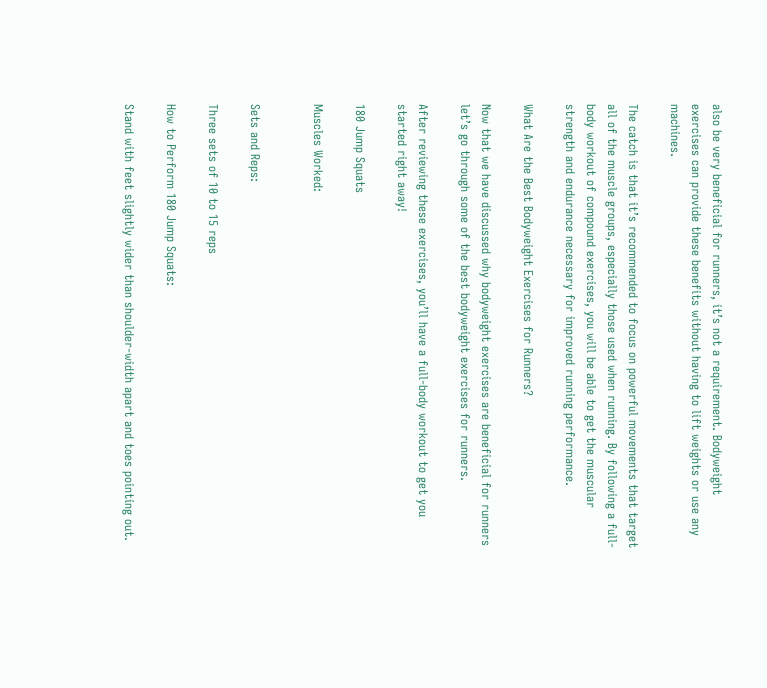also be very beneficial for runners, it’s not a requirement. Bodyweight exercises can provide these benefits without having to lift weights or use any machines.

The catch is that it’s recommended to focus on powerful movements that target all of the muscle groups, especially those used when running. By following a full-body workout of compound exercises, you will be able to get the muscular strength and endurance necessary for improved running performance.

What Are the Best Bodyweight Exercises for Runners?

Now that we have discussed why bodyweight exercises are beneficial for runners let’s go through some of the best bodyweight exercises for runners.

After reviewing these exercises, you’ll have a full-body workout to get you started right away!

180 Jump Squats

Muscles Worked:


Sets and Reps:

Three sets of 10 to 15 reps

How to Perform 180 Jump Squats:

Stand with feet slightly wider than shoulder-width apart and toes pointing out.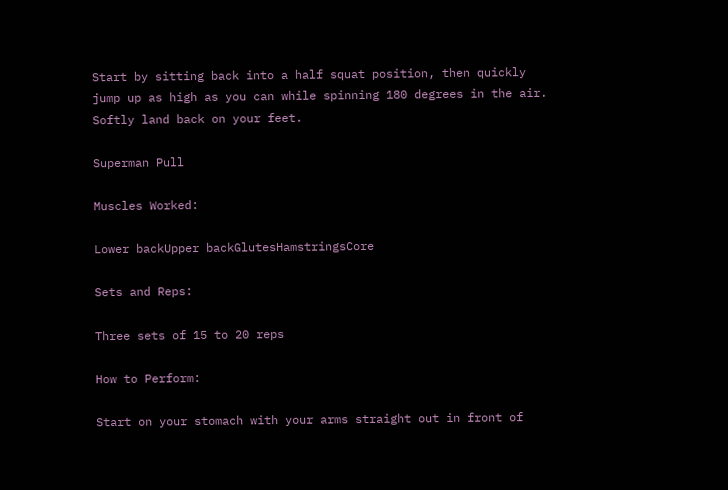Start by sitting back into a half squat position, then quickly jump up as high as you can while spinning 180 degrees in the air. Softly land back on your feet.

Superman Pull

Muscles Worked:

Lower backUpper backGlutesHamstringsCore

Sets and Reps:

Three sets of 15 to 20 reps

How to Perform:

Start on your stomach with your arms straight out in front of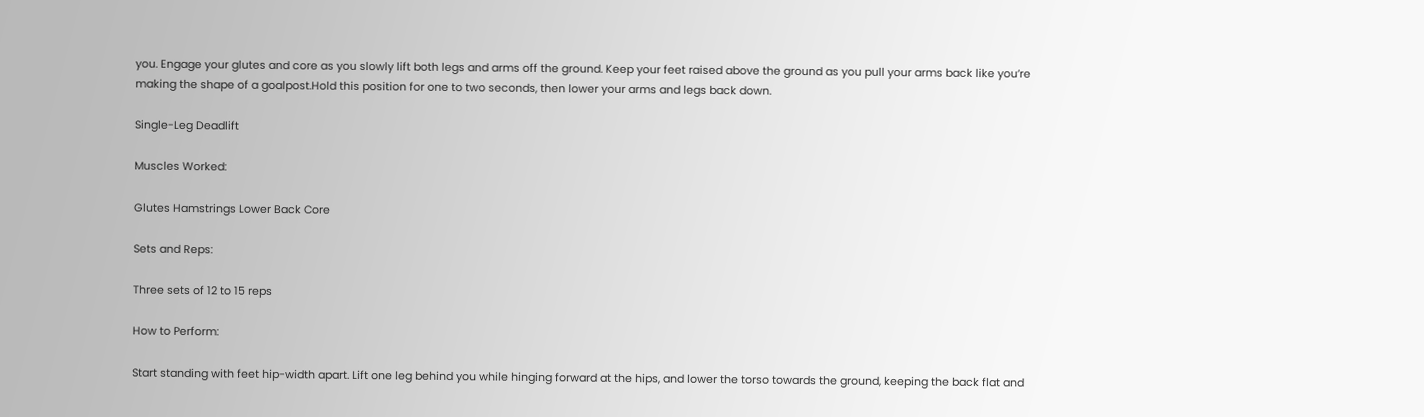you. Engage your glutes and core as you slowly lift both legs and arms off the ground. Keep your feet raised above the ground as you pull your arms back like you’re making the shape of a goalpost.Hold this position for one to two seconds, then lower your arms and legs back down.

Single-Leg Deadlift

Muscles Worked:

Glutes Hamstrings Lower Back Core

Sets and Reps:

Three sets of 12 to 15 reps

How to Perform:

Start standing with feet hip-width apart. Lift one leg behind you while hinging forward at the hips, and lower the torso towards the ground, keeping the back flat and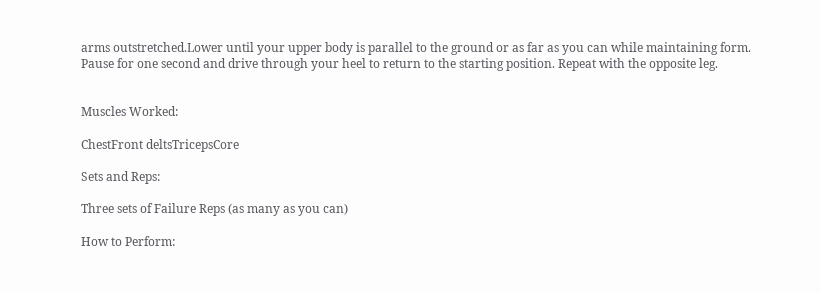arms outstretched.Lower until your upper body is parallel to the ground or as far as you can while maintaining form. Pause for one second and drive through your heel to return to the starting position. Repeat with the opposite leg.


Muscles Worked:

ChestFront deltsTricepsCore

Sets and Reps:

Three sets of Failure Reps (as many as you can)

How to Perform: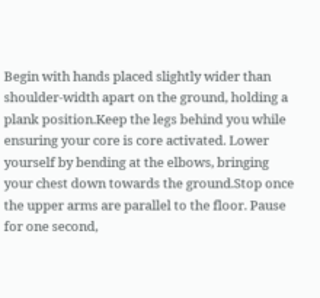Begin with hands placed slightly wider than shoulder-width apart on the ground, holding a plank position.Keep the legs behind you while ensuring your core is core activated. Lower yourself by bending at the elbows, bringing your chest down towards the ground.Stop once the upper arms are parallel to the floor. Pause for one second,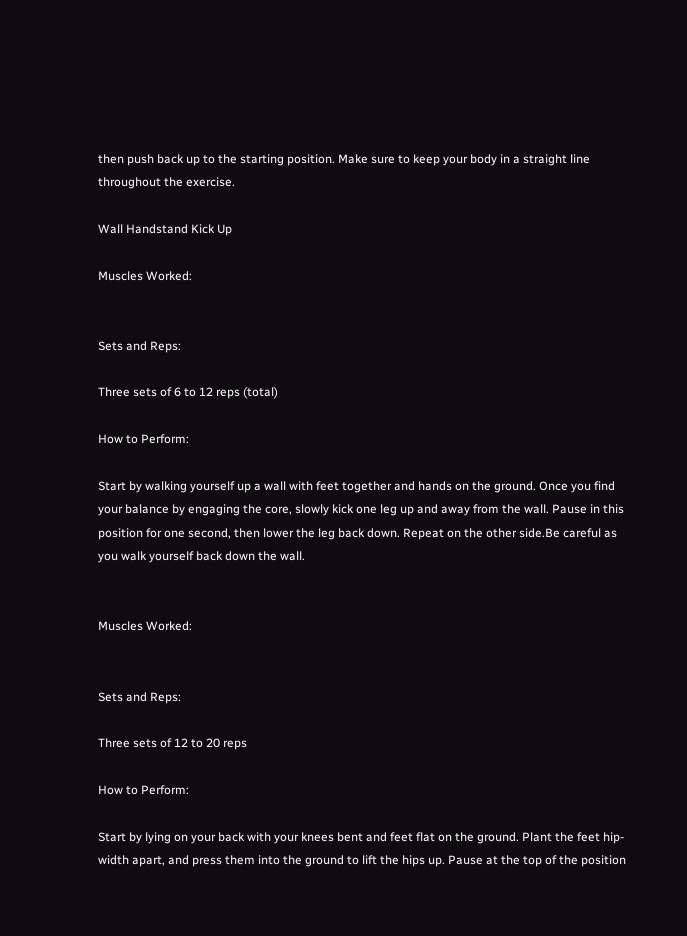then push back up to the starting position. Make sure to keep your body in a straight line throughout the exercise.

Wall Handstand Kick Up

Muscles Worked:


Sets and Reps:

Three sets of 6 to 12 reps (total)

How to Perform:

Start by walking yourself up a wall with feet together and hands on the ground. Once you find your balance by engaging the core, slowly kick one leg up and away from the wall. Pause in this position for one second, then lower the leg back down. Repeat on the other side.Be careful as you walk yourself back down the wall.


Muscles Worked:


Sets and Reps:

Three sets of 12 to 20 reps

How to Perform:

Start by lying on your back with your knees bent and feet flat on the ground. Plant the feet hip-width apart, and press them into the ground to lift the hips up. Pause at the top of the position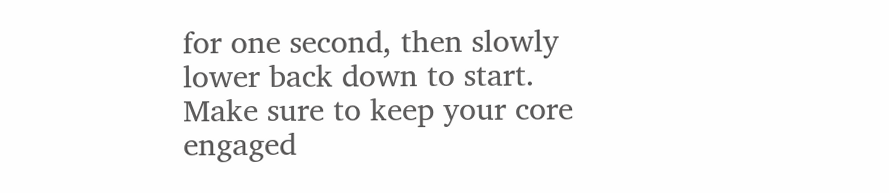for one second, then slowly lower back down to start. Make sure to keep your core engaged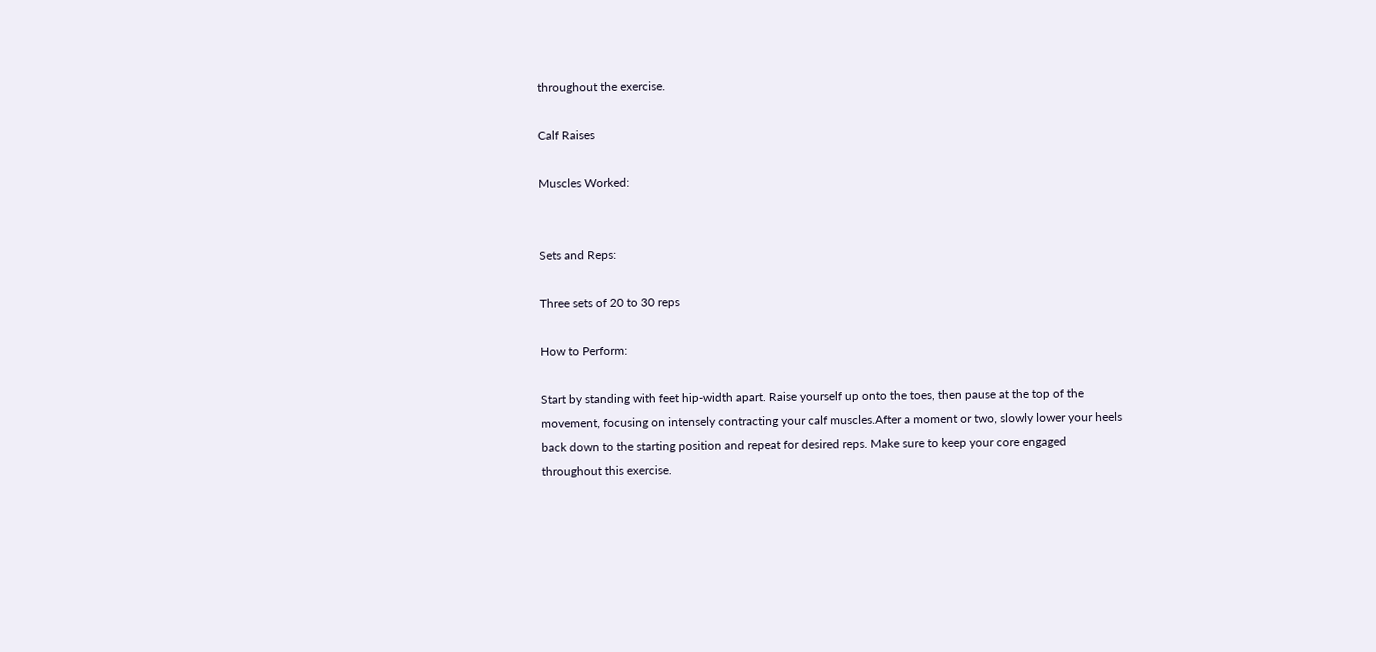throughout the exercise.

Calf Raises

Muscles Worked:


Sets and Reps:

Three sets of 20 to 30 reps

How to Perform:

Start by standing with feet hip-width apart. Raise yourself up onto the toes, then pause at the top of the movement, focusing on intensely contracting your calf muscles.After a moment or two, slowly lower your heels back down to the starting position and repeat for desired reps. Make sure to keep your core engaged throughout this exercise.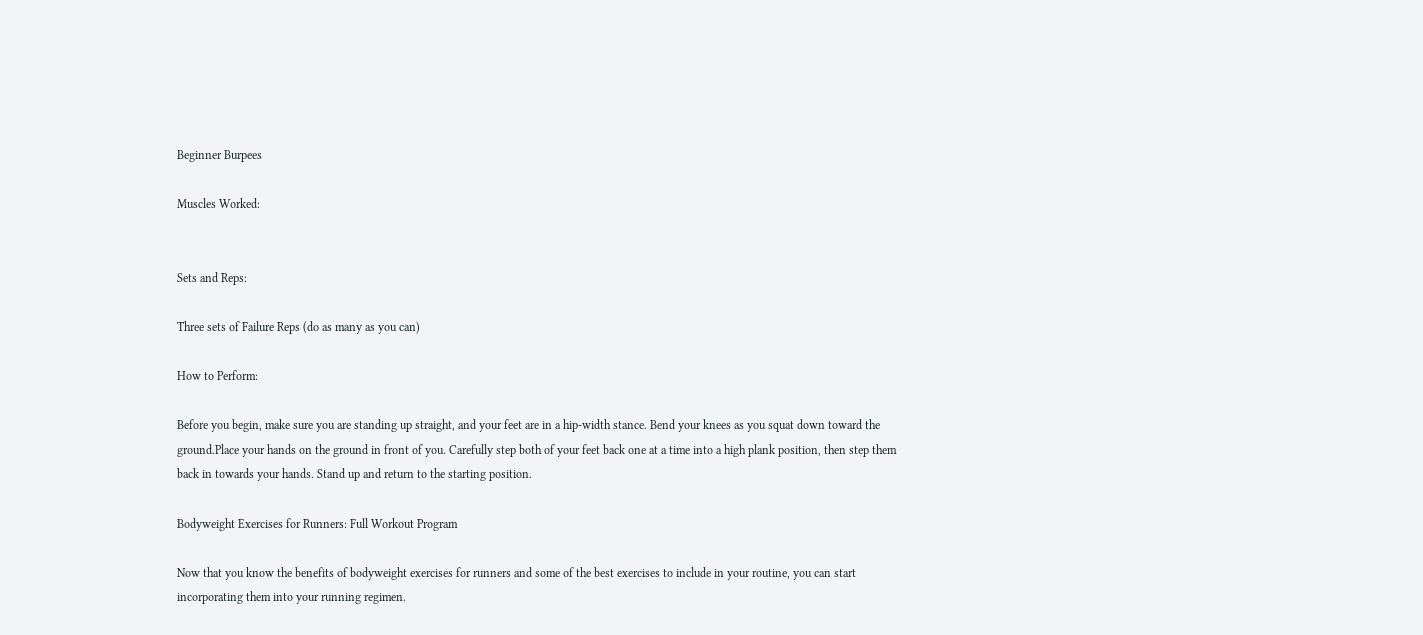Beginner Burpees

Muscles Worked:


Sets and Reps:

Three sets of Failure Reps (do as many as you can)

How to Perform:

Before you begin, make sure you are standing up straight, and your feet are in a hip-width stance. Bend your knees as you squat down toward the ground.Place your hands on the ground in front of you. Carefully step both of your feet back one at a time into a high plank position, then step them back in towards your hands. Stand up and return to the starting position.

Bodyweight Exercises for Runners: Full Workout Program

Now that you know the benefits of bodyweight exercises for runners and some of the best exercises to include in your routine, you can start incorporating them into your running regimen.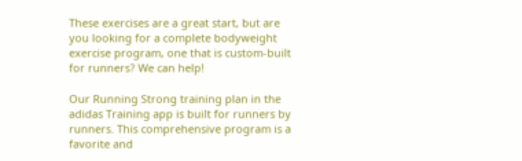These exercises are a great start, but are you looking for a complete bodyweight exercise program, one that is custom-built for runners? We can help!

Our Running Strong training plan in the adidas Training app is built for runners by runners. This comprehensive program is a favorite and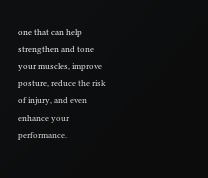one that can help strengthen and tone your muscles, improve posture, reduce the risk of injury, and even enhance your performance.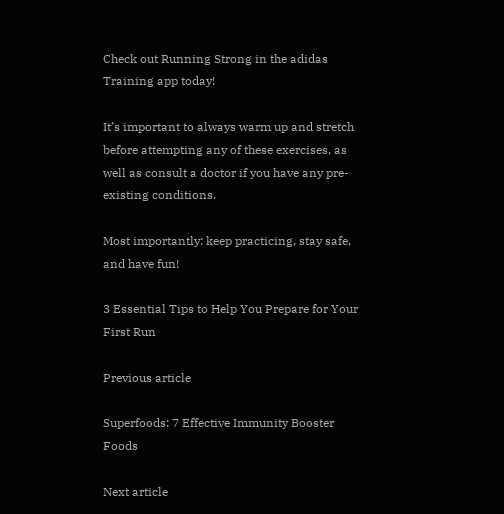Check out Running Strong in the adidas Training app today!

It’s important to always warm up and stretch before attempting any of these exercises, as well as consult a doctor if you have any pre-existing conditions.

Most importantly: keep practicing, stay safe, and have fun!

3 Essential Tips to Help You Prepare for Your First Run

Previous article

Superfoods: 7 Effective Immunity Booster Foods

Next article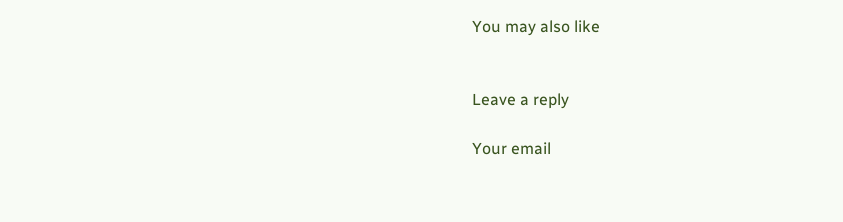You may also like


Leave a reply

Your email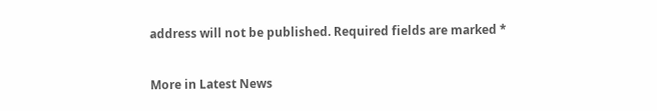address will not be published. Required fields are marked *

More in Latest News